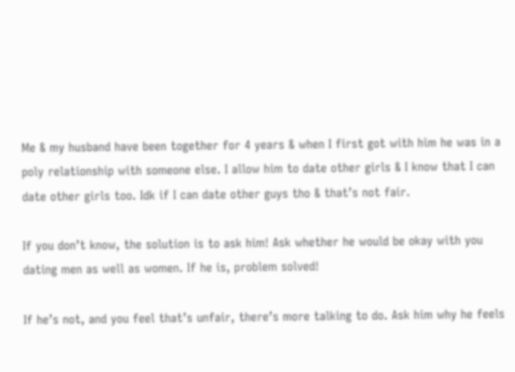Me & my husband have been together for 4 years & when I first got with him he was in a poly relationship with someone else. I allow him to date other girls & I know that I can date other girls too. Idk if I can date other guys tho & that’s not fair.

If you don’t know, the solution is to ask him! Ask whether he would be okay with you dating men as well as women. If he is, problem solved!

If he’s not, and you feel that’s unfair, there’s more talking to do. Ask him why he feels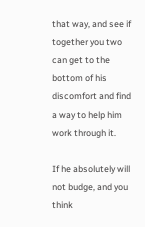that way, and see if together you two can get to the bottom of his discomfort and find a way to help him work through it.

If he absolutely will not budge, and you think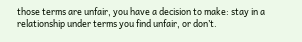those terms are unfair, you have a decision to make: stay in a relationship under terms you find unfair, or don’t.